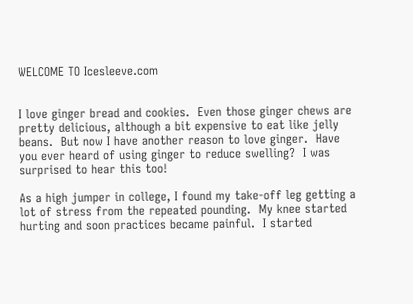WELCOME TO Icesleeve.com


I love ginger bread and cookies.  Even those ginger chews are pretty delicious, although a bit expensive to eat like jelly beans.  But now I have another reason to love ginger.  Have you ever heard of using ginger to reduce swelling?  I was surprised to hear this too!

As a high jumper in college, I found my take-off leg getting a lot of stress from the repeated pounding.  My knee started hurting and soon practices became painful.  I started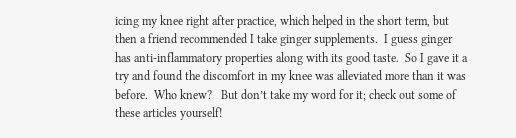icing my knee right after practice, which helped in the short term, but then a friend recommended I take ginger supplements.  I guess ginger has anti-inflammatory properties along with its good taste.  So I gave it a try and found the discomfort in my knee was alleviated more than it was before.  Who knew?   But don’t take my word for it; check out some of these articles yourself!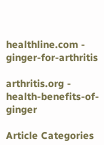healthline.com - ginger-for-arthritis

arthritis.org - health-benefits-of-ginger

Article Categories